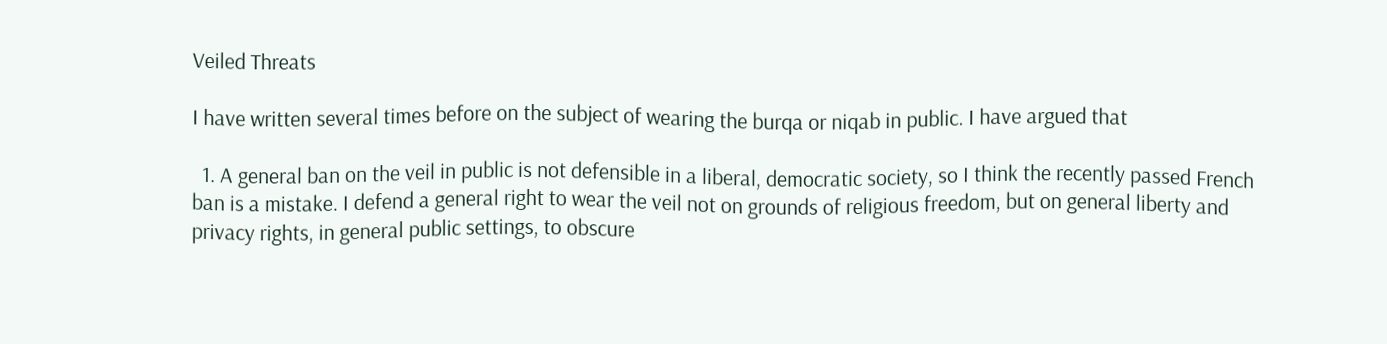Veiled Threats

I have written several times before on the subject of wearing the burqa or niqab in public. I have argued that

  1. A general ban on the veil in public is not defensible in a liberal, democratic society, so I think the recently passed French ban is a mistake. I defend a general right to wear the veil not on grounds of religious freedom, but on general liberty and privacy rights, in general public settings, to obscure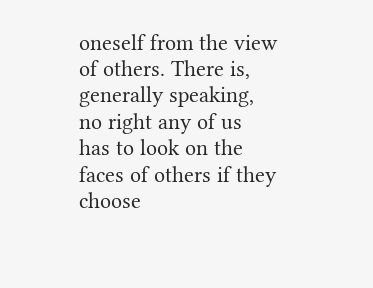oneself from the view of others. There is, generally speaking, no right any of us has to look on the faces of others if they choose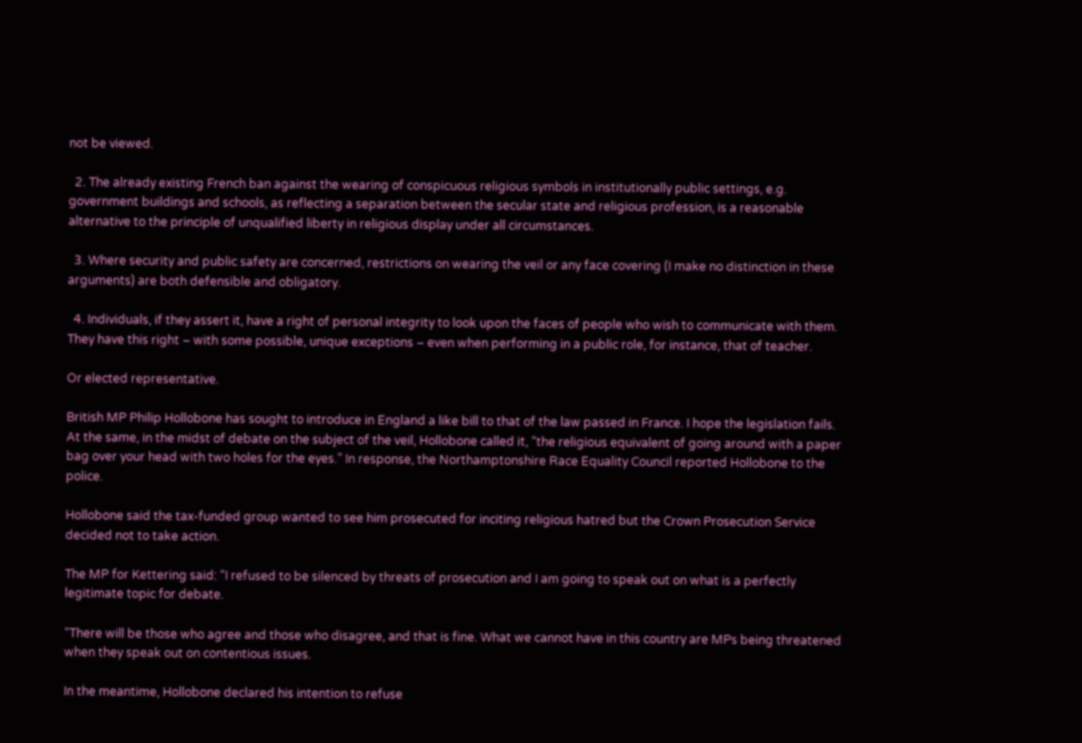not be viewed.

  2. The already existing French ban against the wearing of conspicuous religious symbols in institutionally public settings, e.g. government buildings and schools, as reflecting a separation between the secular state and religious profession, is a reasonable alternative to the principle of unqualified liberty in religious display under all circumstances.

  3. Where security and public safety are concerned, restrictions on wearing the veil or any face covering (I make no distinction in these arguments) are both defensible and obligatory.

  4. Individuals, if they assert it, have a right of personal integrity to look upon the faces of people who wish to communicate with them. They have this right – with some possible, unique exceptions – even when performing in a public role, for instance, that of teacher.

Or elected representative.

British MP Philip Hollobone has sought to introduce in England a like bill to that of the law passed in France. I hope the legislation fails. At the same, in the midst of debate on the subject of the veil, Hollobone called it, “the religious equivalent of going around with a paper bag over your head with two holes for the eyes.” In response, the Northamptonshire Race Equality Council reported Hollobone to the police.

Hollobone said the tax-funded group wanted to see him prosecuted for inciting religious hatred but the Crown Prosecution Service decided not to take action.

The MP for Kettering said: “I refused to be silenced by threats of prosecution and I am going to speak out on what is a perfectly legitimate topic for debate.

“There will be those who agree and those who disagree, and that is fine. What we cannot have in this country are MPs being threatened when they speak out on contentious issues.

In the meantime, Hollobone declared his intention to refuse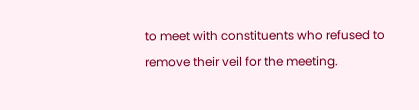to meet with constituents who refused to remove their veil for the meeting.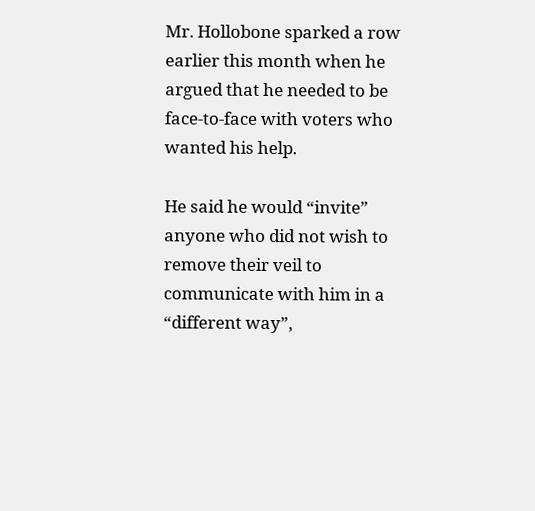Mr. Hollobone sparked a row earlier this month when he argued that he needed to be face-to-face with voters who wanted his help.

He said he would “invite” anyone who did not wish to remove their veil to communicate with him in a “different way”,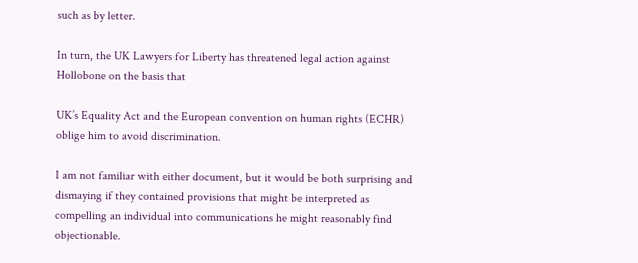such as by letter.

In turn, the UK Lawyers for Liberty has threatened legal action against Hollobone on the basis that

UK’s Equality Act and the European convention on human rights (ECHR) oblige him to avoid discrimination.

I am not familiar with either document, but it would be both surprising and dismaying if they contained provisions that might be interpreted as compelling an individual into communications he might reasonably find objectionable.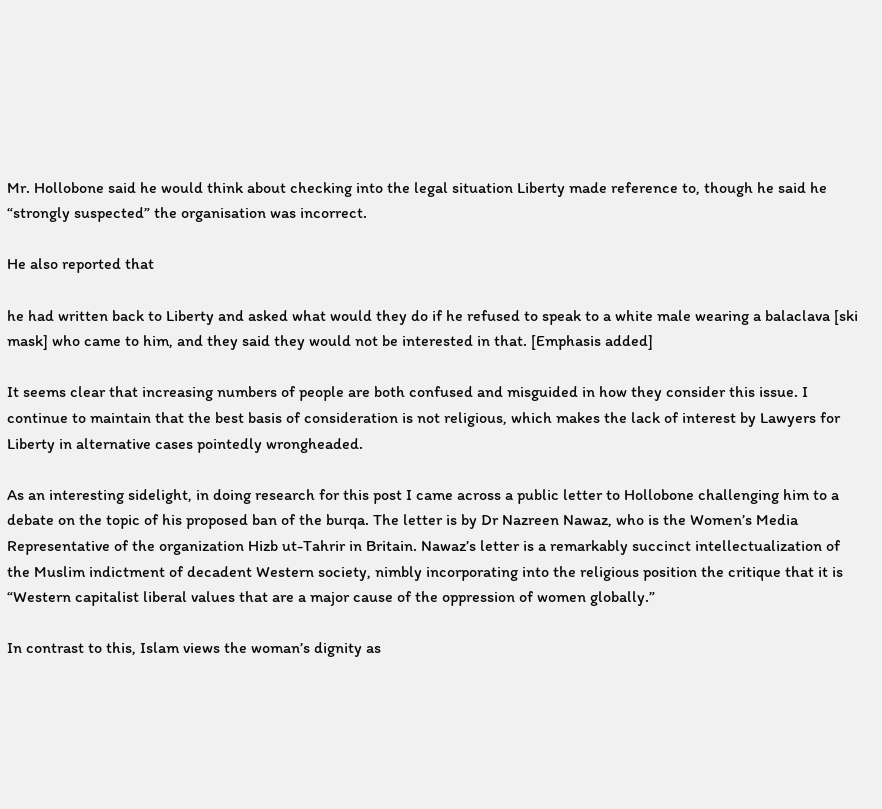Mr. Hollobone said he would think about checking into the legal situation Liberty made reference to, though he said he “strongly suspected” the organisation was incorrect.

He also reported that

he had written back to Liberty and asked what would they do if he refused to speak to a white male wearing a balaclava [ski mask] who came to him, and they said they would not be interested in that. [Emphasis added]

It seems clear that increasing numbers of people are both confused and misguided in how they consider this issue. I continue to maintain that the best basis of consideration is not religious, which makes the lack of interest by Lawyers for Liberty in alternative cases pointedly wrongheaded.

As an interesting sidelight, in doing research for this post I came across a public letter to Hollobone challenging him to a debate on the topic of his proposed ban of the burqa. The letter is by Dr Nazreen Nawaz, who is the Women’s Media Representative of the organization Hizb ut-Tahrir in Britain. Nawaz’s letter is a remarkably succinct intellectualization of the Muslim indictment of decadent Western society, nimbly incorporating into the religious position the critique that it is “Western capitalist liberal values that are a major cause of the oppression of women globally.”

In contrast to this, Islam views the woman’s dignity as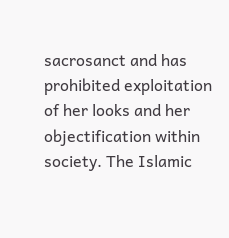sacrosanct and has prohibited exploitation of her looks and her objectification within society. The Islamic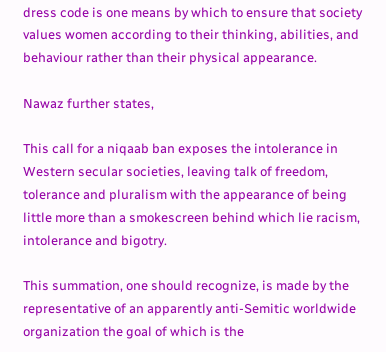dress code is one means by which to ensure that society values women according to their thinking, abilities, and behaviour rather than their physical appearance.

Nawaz further states,

This call for a niqaab ban exposes the intolerance in Western secular societies, leaving talk of freedom, tolerance and pluralism with the appearance of being little more than a smokescreen behind which lie racism, intolerance and bigotry.

This summation, one should recognize, is made by the representative of an apparently anti-Semitic worldwide organization the goal of which is the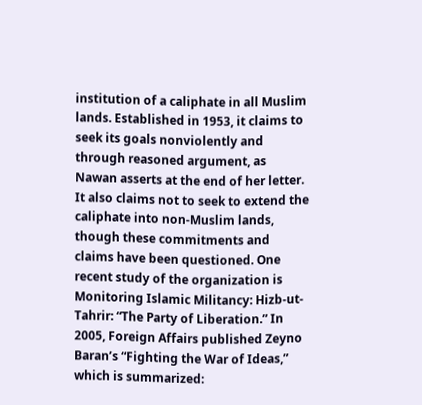institution of a caliphate in all Muslim lands. Established in 1953, it claims to seek its goals nonviolently and through reasoned argument, as Nawan asserts at the end of her letter. It also claims not to seek to extend the caliphate into non-Muslim lands, though these commitments and claims have been questioned. One recent study of the organization is Monitoring Islamic Militancy: Hizb-ut-Tahrir: “The Party of Liberation.” In 2005, Foreign Affairs published Zeyno Baran’s “Fighting the War of Ideas,” which is summarized: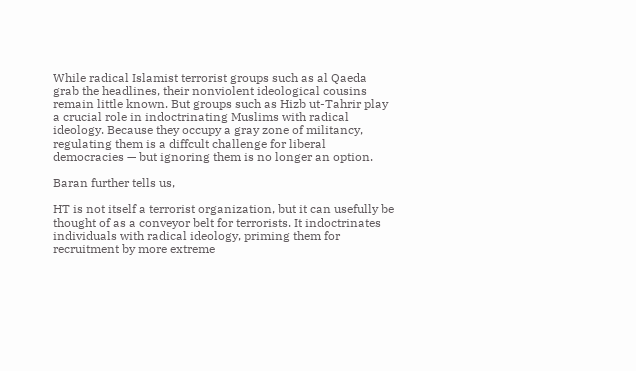While radical Islamist terrorist groups such as al Qaeda grab the headlines, their nonviolent ideological cousins remain little known. But groups such as Hizb ut-Tahrir play a crucial role in indoctrinating Muslims with radical ideology. Because they occupy a gray zone of militancy, regulating them is a diffcult challenge for liberal democracies — but ignoring them is no longer an option.

Baran further tells us,

HT is not itself a terrorist organization, but it can usefully be thought of as a conveyor belt for terrorists. It indoctrinates individuals with radical ideology, priming them for recruitment by more extreme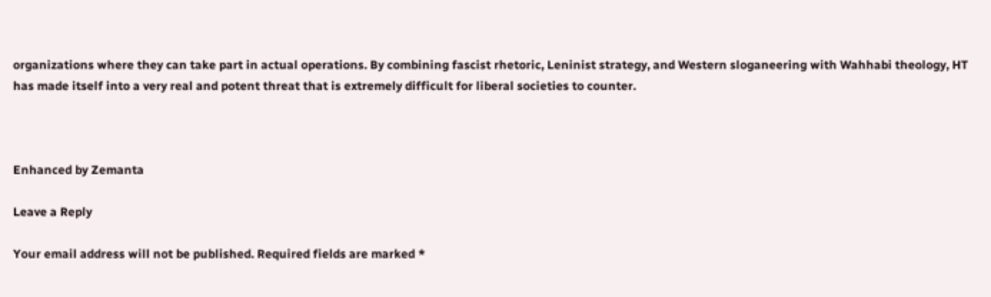organizations where they can take part in actual operations. By combining fascist rhetoric, Leninist strategy, and Western sloganeering with Wahhabi theology, HT has made itself into a very real and potent threat that is extremely difficult for liberal societies to counter.



Enhanced by Zemanta

Leave a Reply

Your email address will not be published. Required fields are marked *